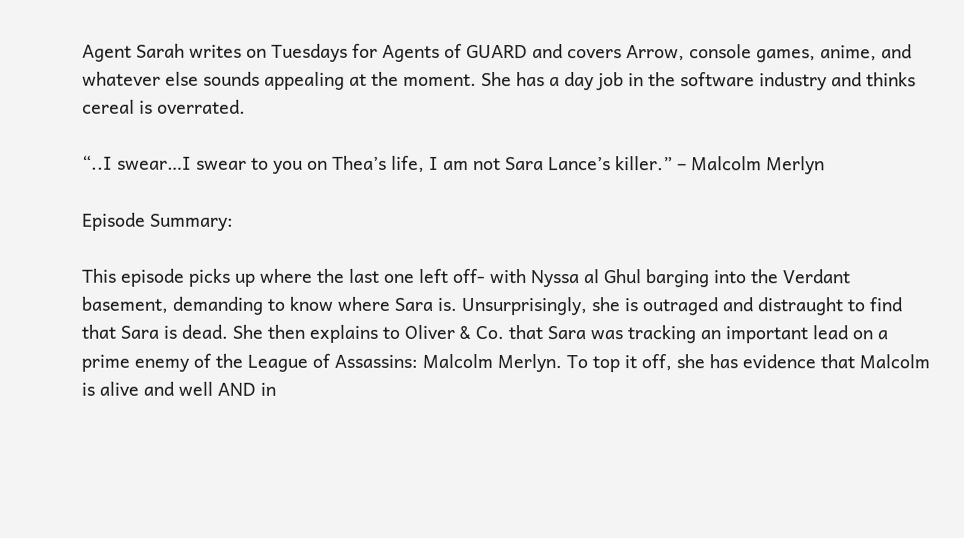Agent Sarah writes on Tuesdays for Agents of GUARD and covers Arrow, console games, anime, and whatever else sounds appealing at the moment. She has a day job in the software industry and thinks cereal is overrated.

“..I swear…I swear to you on Thea’s life, I am not Sara Lance’s killer.” – Malcolm Merlyn

Episode Summary:

This episode picks up where the last one left off- with Nyssa al Ghul barging into the Verdant basement, demanding to know where Sara is. Unsurprisingly, she is outraged and distraught to find that Sara is dead. She then explains to Oliver & Co. that Sara was tracking an important lead on a prime enemy of the League of Assassins: Malcolm Merlyn. To top it off, she has evidence that Malcolm is alive and well AND in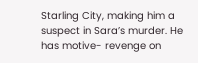Starling City, making him a suspect in Sara’s murder. He has motive- revenge on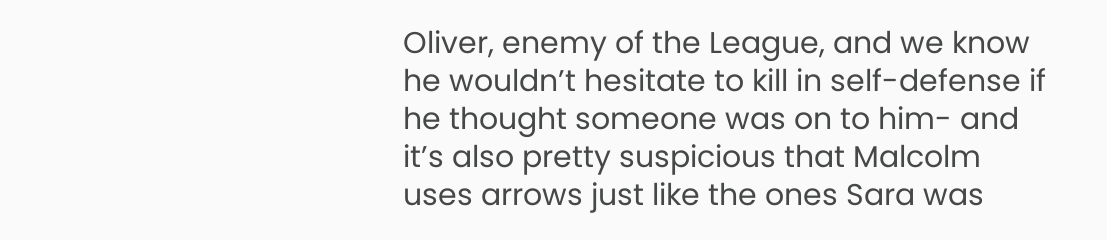Oliver, enemy of the League, and we know he wouldn’t hesitate to kill in self-defense if he thought someone was on to him- and it’s also pretty suspicious that Malcolm uses arrows just like the ones Sara was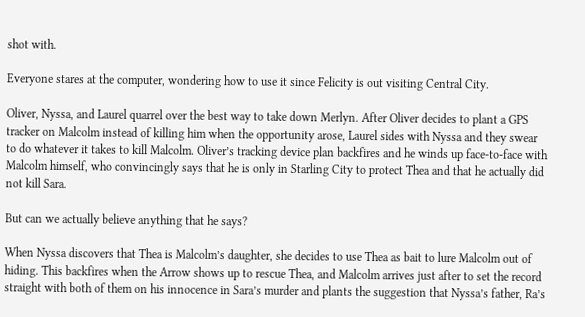shot with.

Everyone stares at the computer, wondering how to use it since Felicity is out visiting Central City.

Oliver, Nyssa, and Laurel quarrel over the best way to take down Merlyn. After Oliver decides to plant a GPS tracker on Malcolm instead of killing him when the opportunity arose, Laurel sides with Nyssa and they swear to do whatever it takes to kill Malcolm. Oliver’s tracking device plan backfires and he winds up face-to-face with Malcolm himself, who convincingly says that he is only in Starling City to protect Thea and that he actually did not kill Sara.

But can we actually believe anything that he says?

When Nyssa discovers that Thea is Malcolm’s daughter, she decides to use Thea as bait to lure Malcolm out of hiding. This backfires when the Arrow shows up to rescue Thea, and Malcolm arrives just after to set the record straight with both of them on his innocence in Sara’s murder and plants the suggestion that Nyssa’s father, Ra’s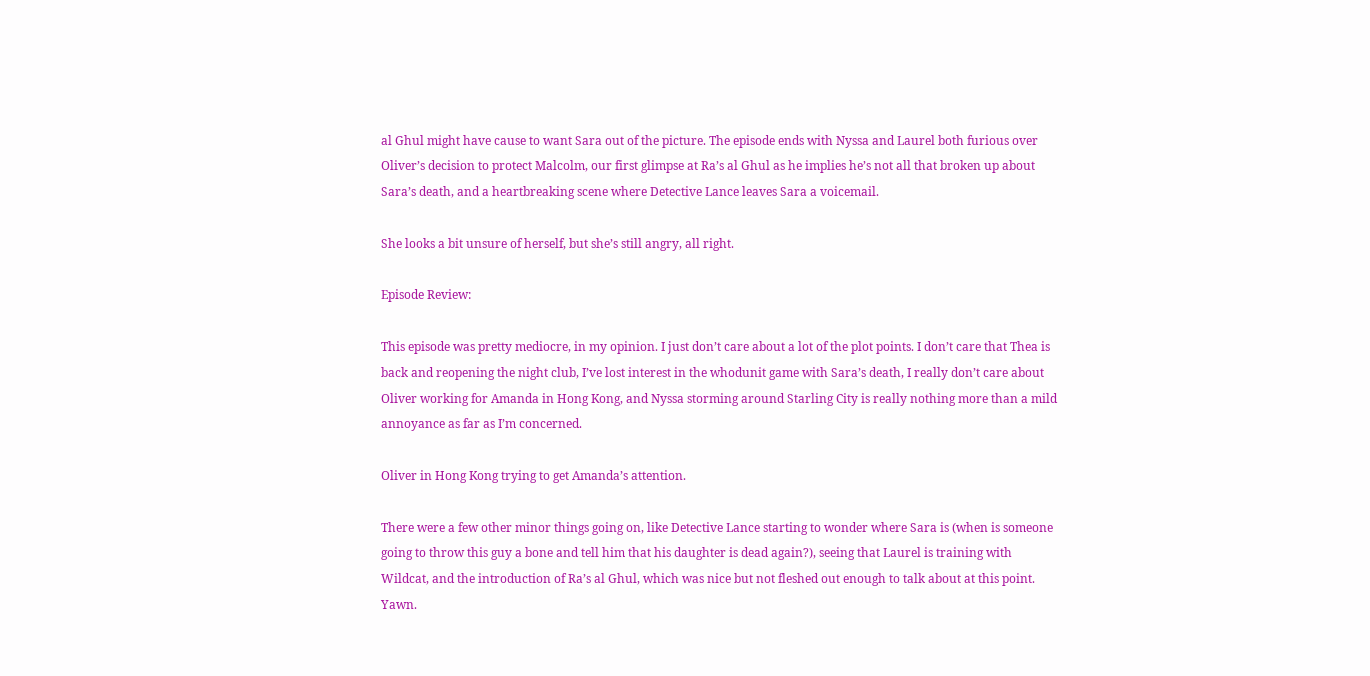al Ghul might have cause to want Sara out of the picture. The episode ends with Nyssa and Laurel both furious over Oliver’s decision to protect Malcolm, our first glimpse at Ra’s al Ghul as he implies he’s not all that broken up about Sara’s death, and a heartbreaking scene where Detective Lance leaves Sara a voicemail.

She looks a bit unsure of herself, but she’s still angry, all right.

Episode Review:

This episode was pretty mediocre, in my opinion. I just don’t care about a lot of the plot points. I don’t care that Thea is back and reopening the night club, I’ve lost interest in the whodunit game with Sara’s death, I really don’t care about Oliver working for Amanda in Hong Kong, and Nyssa storming around Starling City is really nothing more than a mild annoyance as far as I’m concerned.

Oliver in Hong Kong trying to get Amanda’s attention.

There were a few other minor things going on, like Detective Lance starting to wonder where Sara is (when is someone going to throw this guy a bone and tell him that his daughter is dead again?), seeing that Laurel is training with Wildcat, and the introduction of Ra’s al Ghul, which was nice but not fleshed out enough to talk about at this point. Yawn.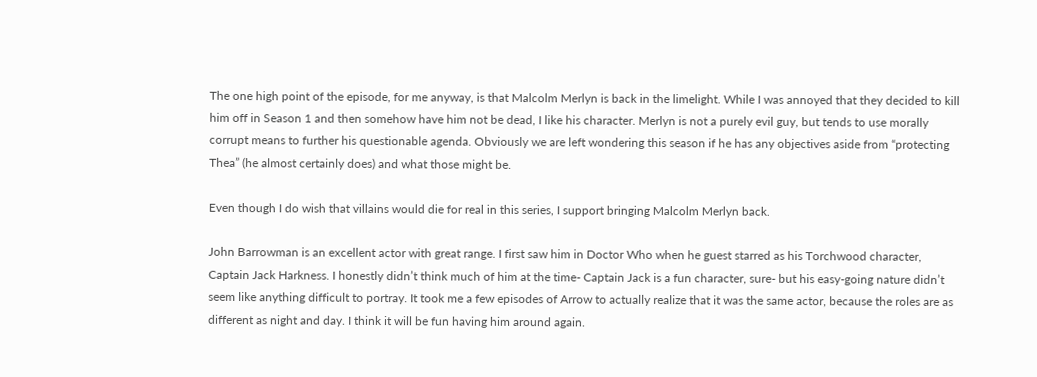The one high point of the episode, for me anyway, is that Malcolm Merlyn is back in the limelight. While I was annoyed that they decided to kill him off in Season 1 and then somehow have him not be dead, I like his character. Merlyn is not a purely evil guy, but tends to use morally corrupt means to further his questionable agenda. Obviously we are left wondering this season if he has any objectives aside from “protecting Thea” (he almost certainly does) and what those might be.

Even though I do wish that villains would die for real in this series, I support bringing Malcolm Merlyn back.

John Barrowman is an excellent actor with great range. I first saw him in Doctor Who when he guest starred as his Torchwood character, Captain Jack Harkness. I honestly didn’t think much of him at the time- Captain Jack is a fun character, sure- but his easy-going nature didn’t seem like anything difficult to portray. It took me a few episodes of Arrow to actually realize that it was the same actor, because the roles are as different as night and day. I think it will be fun having him around again.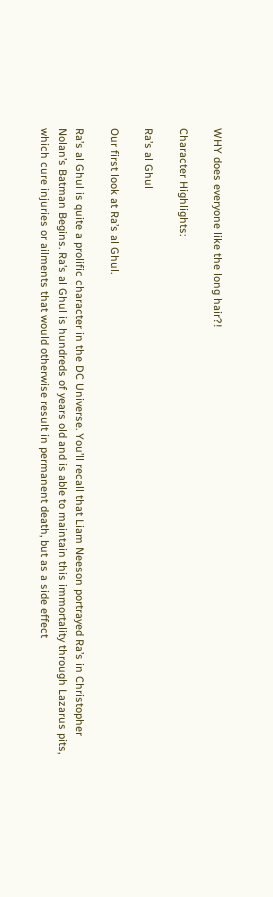WHY does everyone like the long hair?!

Character Highlights:

Ra’s al Ghul

Our first look at Ra’s al Ghul.

Ra’s al Ghul is quite a prolific character in the DC Universe. You’ll recall that Liam Neeson portrayed Ra’s in Christopher Nolan’s Batman Begins. Ra’s al Ghul is hundreds of years old and is able to maintain this immortality through Lazarus pits, which cure injuries or ailments that would otherwise result in permanent death, but as a side effect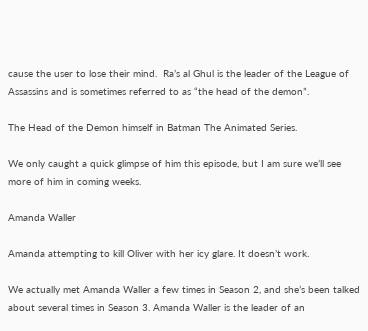cause the user to lose their mind.  Ra’s al Ghul is the leader of the League of Assassins and is sometimes referred to as “the head of the demon”.

The Head of the Demon himself in Batman The Animated Series.

We only caught a quick glimpse of him this episode, but I am sure we’ll see more of him in coming weeks.

Amanda Waller

Amanda attempting to kill Oliver with her icy glare. It doesn’t work.

We actually met Amanda Waller a few times in Season 2, and she’s been talked about several times in Season 3. Amanda Waller is the leader of an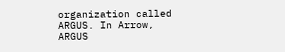organization called ARGUS. In Arrow, ARGUS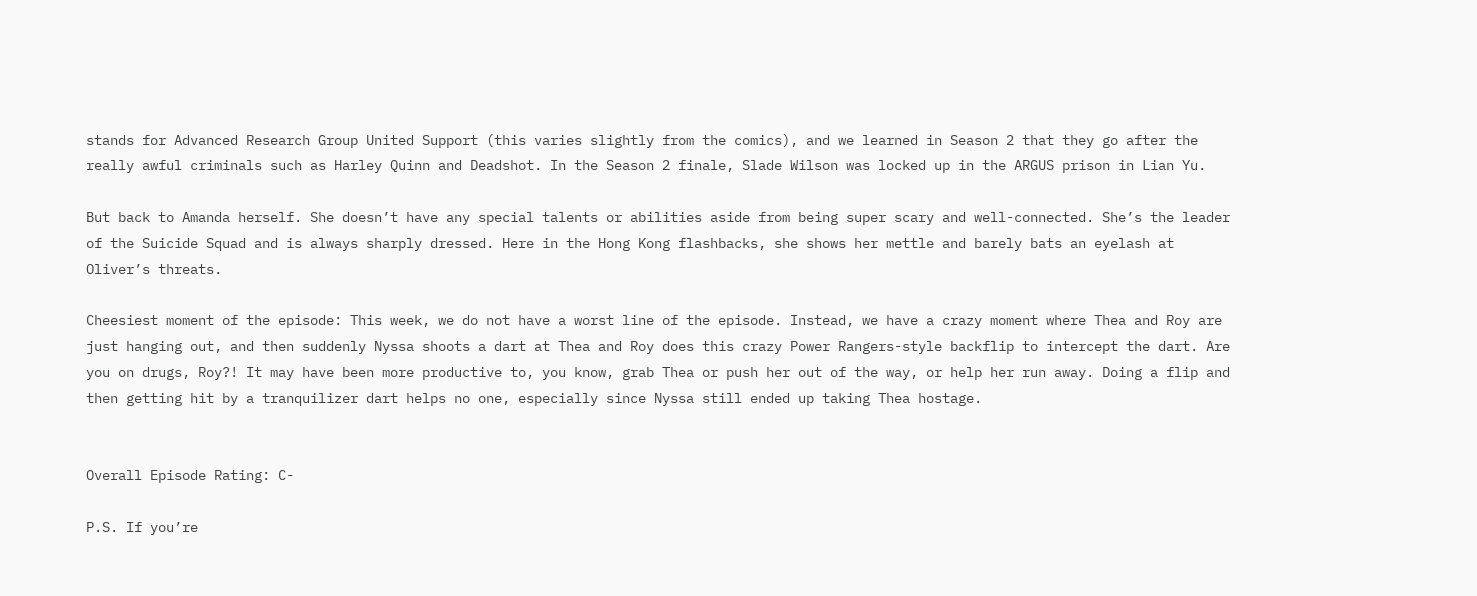stands for Advanced Research Group United Support (this varies slightly from the comics), and we learned in Season 2 that they go after the really awful criminals such as Harley Quinn and Deadshot. In the Season 2 finale, Slade Wilson was locked up in the ARGUS prison in Lian Yu.

But back to Amanda herself. She doesn’t have any special talents or abilities aside from being super scary and well-connected. She’s the leader of the Suicide Squad and is always sharply dressed. Here in the Hong Kong flashbacks, she shows her mettle and barely bats an eyelash at Oliver’s threats.

Cheesiest moment of the episode: This week, we do not have a worst line of the episode. Instead, we have a crazy moment where Thea and Roy are just hanging out, and then suddenly Nyssa shoots a dart at Thea and Roy does this crazy Power Rangers-style backflip to intercept the dart. Are you on drugs, Roy?! It may have been more productive to, you know, grab Thea or push her out of the way, or help her run away. Doing a flip and then getting hit by a tranquilizer dart helps no one, especially since Nyssa still ended up taking Thea hostage.


Overall Episode Rating: C-

P.S. If you’re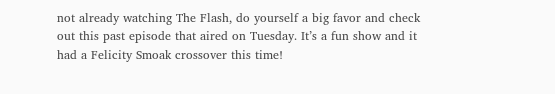not already watching The Flash, do yourself a big favor and check out this past episode that aired on Tuesday. It’s a fun show and it had a Felicity Smoak crossover this time!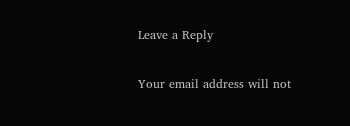Leave a Reply

Your email address will not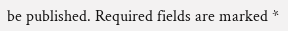be published. Required fields are marked *